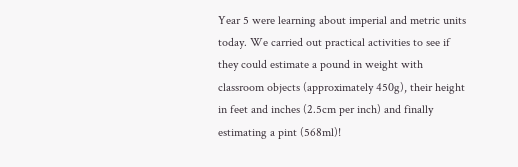Year 5 were learning about imperial and metric units today. We carried out practical activities to see if they could estimate a pound in weight with classroom objects (approximately 450g), their height in feet and inches (2.5cm per inch) and finally estimating a pint (568ml)!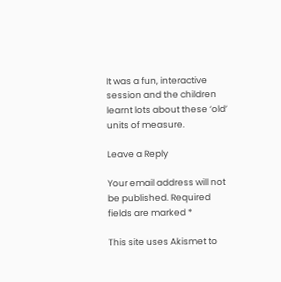It was a fun, interactive session and the children learnt lots about these ‘old’ units of measure.

Leave a Reply

Your email address will not be published. Required fields are marked *

This site uses Akismet to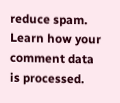reduce spam. Learn how your comment data is processed.